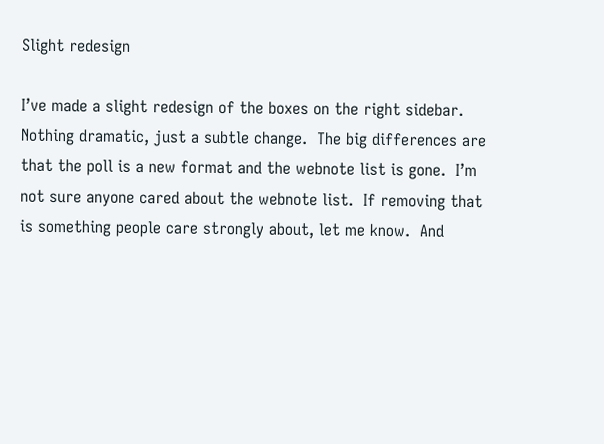Slight redesign

I’ve made a slight redesign of the boxes on the right sidebar.  Nothing dramatic, just a subtle change.  The big differences are that the poll is a new format and the webnote list is gone.  I’m not sure anyone cared about the webnote list.  If removing that is something people care strongly about, let me know.  And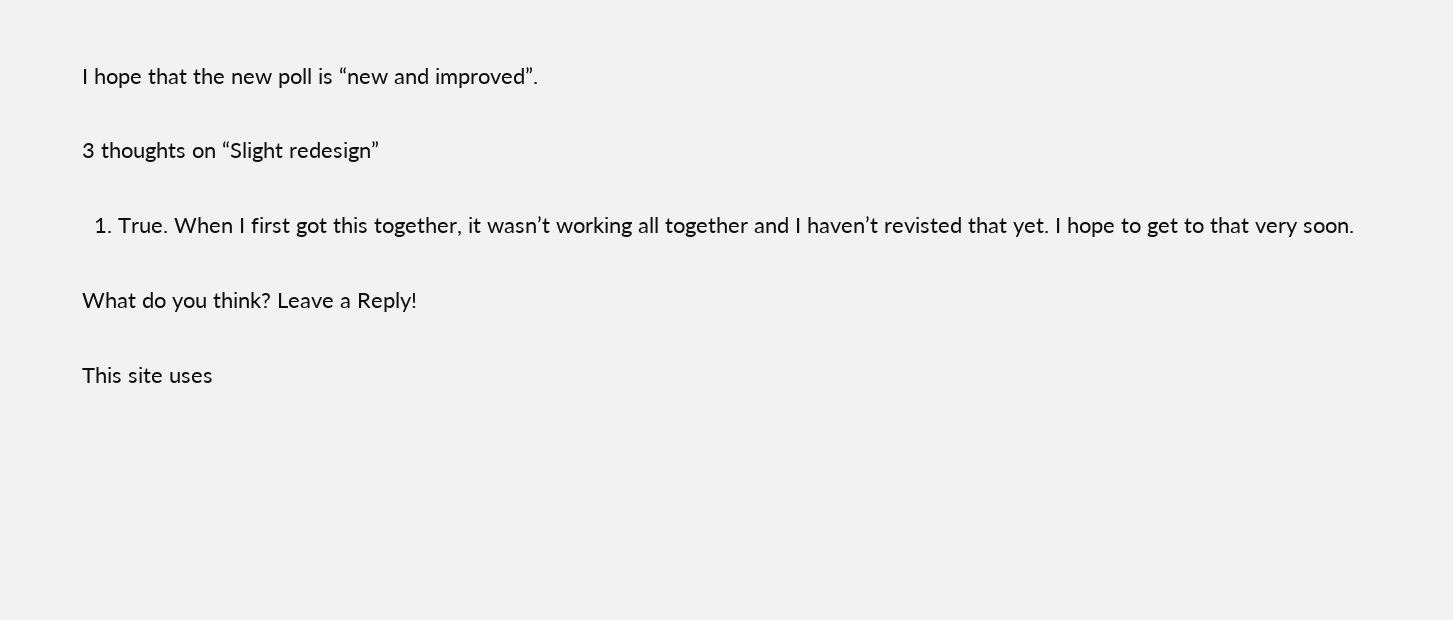I hope that the new poll is “new and improved”.

3 thoughts on “Slight redesign”

  1. True. When I first got this together, it wasn’t working all together and I haven’t revisted that yet. I hope to get to that very soon.

What do you think? Leave a Reply!

This site uses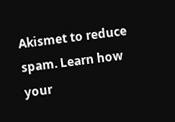Akismet to reduce spam. Learn how your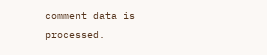comment data is processed.